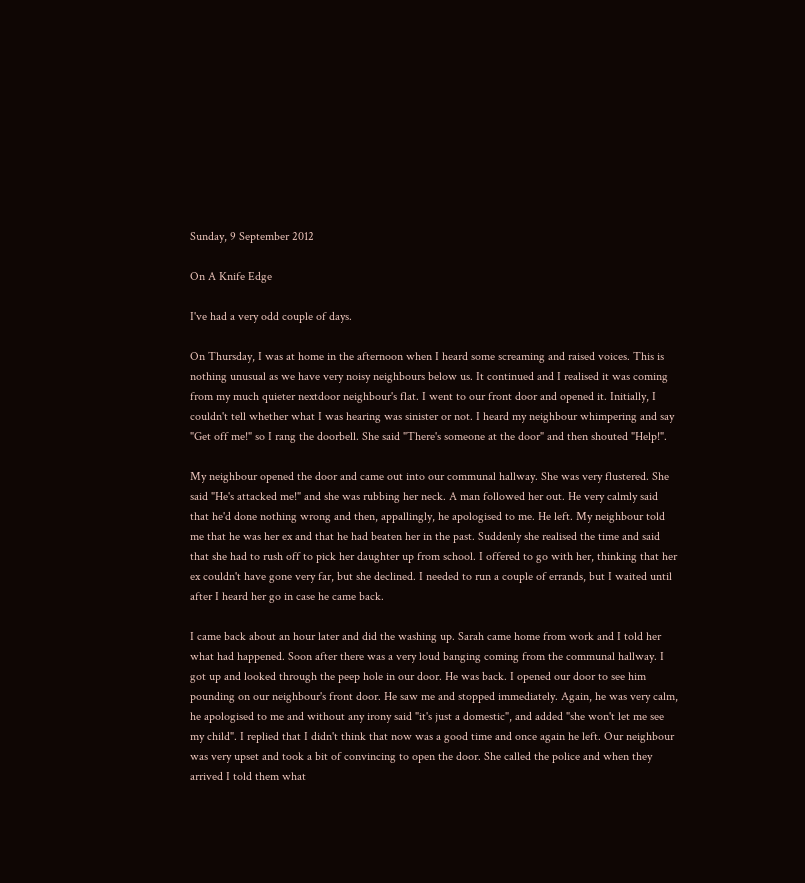Sunday, 9 September 2012

On A Knife Edge

I've had a very odd couple of days.

On Thursday, I was at home in the afternoon when I heard some screaming and raised voices. This is nothing unusual as we have very noisy neighbours below us. It continued and I realised it was coming from my much quieter nextdoor neighbour's flat. I went to our front door and opened it. Initially, I couldn't tell whether what I was hearing was sinister or not. I heard my neighbour whimpering and say "Get off me!" so I rang the doorbell. She said "There's someone at the door" and then shouted "Help!".

My neighbour opened the door and came out into our communal hallway. She was very flustered. She said "He's attacked me!" and she was rubbing her neck. A man followed her out. He very calmly said that he'd done nothing wrong and then, appallingly, he apologised to me. He left. My neighbour told me that he was her ex and that he had beaten her in the past. Suddenly she realised the time and said that she had to rush off to pick her daughter up from school. I offered to go with her, thinking that her ex couldn't have gone very far, but she declined. I needed to run a couple of errands, but I waited until after I heard her go in case he came back.

I came back about an hour later and did the washing up. Sarah came home from work and I told her what had happened. Soon after there was a very loud banging coming from the communal hallway. I got up and looked through the peep hole in our door. He was back. I opened our door to see him pounding on our neighbour's front door. He saw me and stopped immediately. Again, he was very calm, he apologised to me and without any irony said "it's just a domestic", and added "she won't let me see my child". I replied that I didn't think that now was a good time and once again he left. Our neighbour was very upset and took a bit of convincing to open the door. She called the police and when they arrived I told them what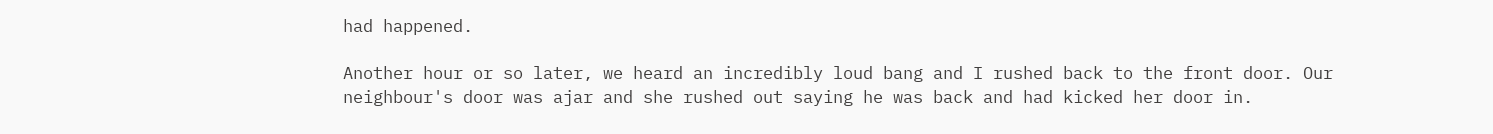had happened.

Another hour or so later, we heard an incredibly loud bang and I rushed back to the front door. Our neighbour's door was ajar and she rushed out saying he was back and had kicked her door in.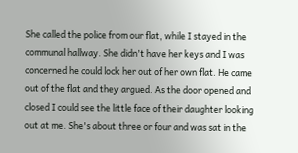She called the police from our flat, while I stayed in the communal hallway. She didn't have her keys and I was concerned he could lock her out of her own flat. He came out of the flat and they argued. As the door opened and closed I could see the little face of their daughter looking out at me. She's about three or four and was sat in the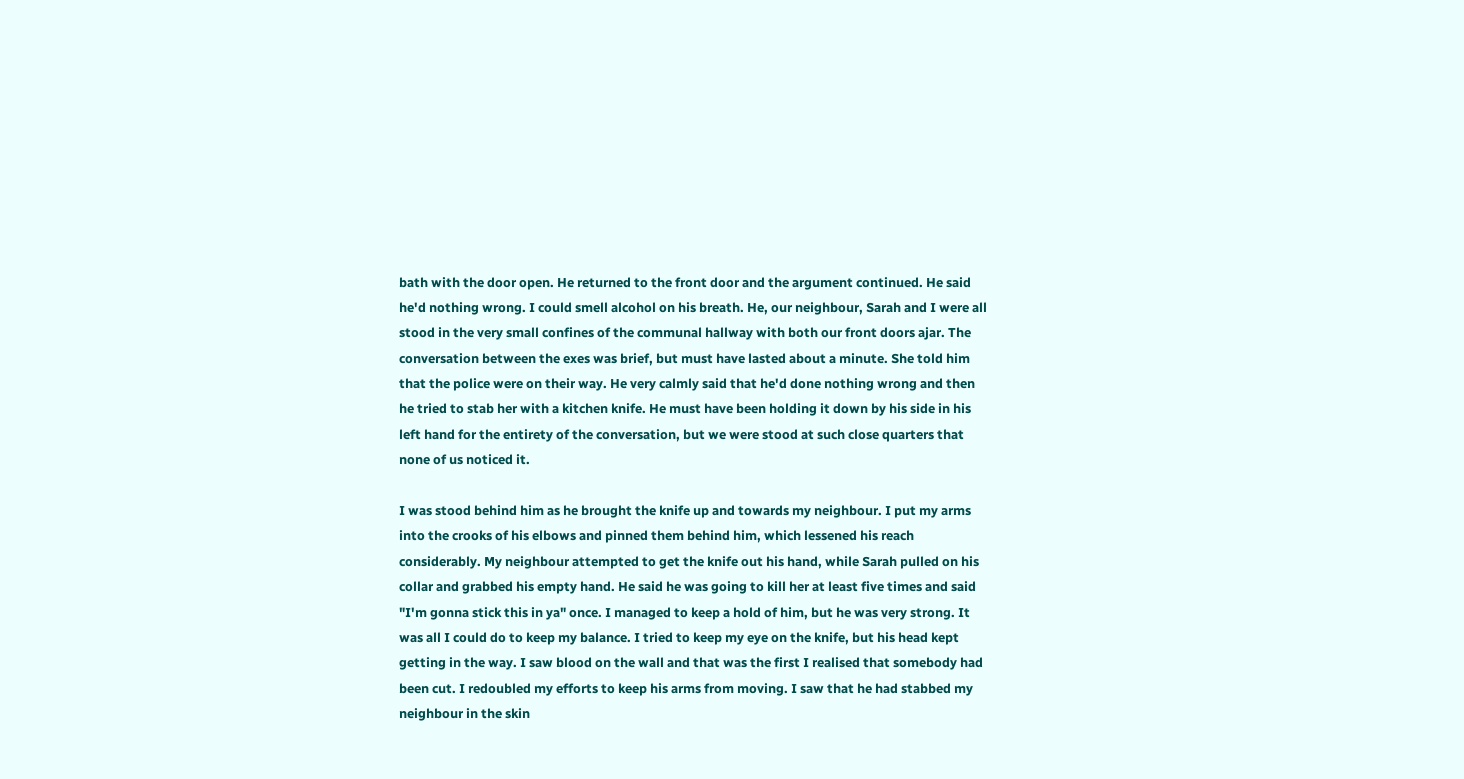bath with the door open. He returned to the front door and the argument continued. He said he'd nothing wrong. I could smell alcohol on his breath. He, our neighbour, Sarah and I were all stood in the very small confines of the communal hallway with both our front doors ajar. The conversation between the exes was brief, but must have lasted about a minute. She told him that the police were on their way. He very calmly said that he'd done nothing wrong and then he tried to stab her with a kitchen knife. He must have been holding it down by his side in his left hand for the entirety of the conversation, but we were stood at such close quarters that none of us noticed it.

I was stood behind him as he brought the knife up and towards my neighbour. I put my arms into the crooks of his elbows and pinned them behind him, which lessened his reach considerably. My neighbour attempted to get the knife out his hand, while Sarah pulled on his collar and grabbed his empty hand. He said he was going to kill her at least five times and said "I'm gonna stick this in ya" once. I managed to keep a hold of him, but he was very strong. It was all I could do to keep my balance. I tried to keep my eye on the knife, but his head kept getting in the way. I saw blood on the wall and that was the first I realised that somebody had been cut. I redoubled my efforts to keep his arms from moving. I saw that he had stabbed my neighbour in the skin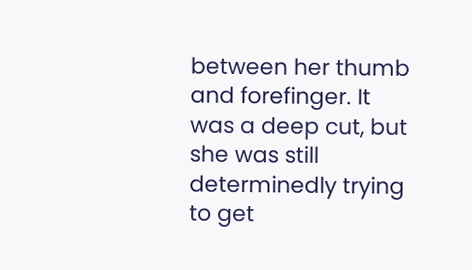between her thumb and forefinger. It was a deep cut, but she was still determinedly trying to get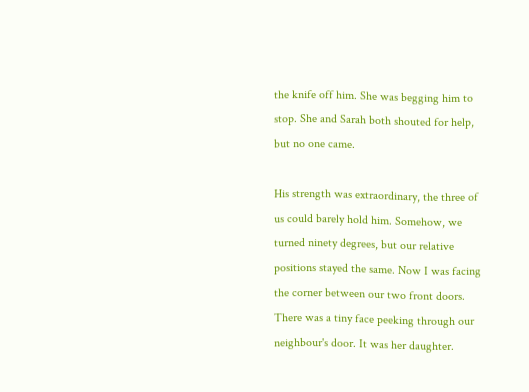the knife off him. She was begging him to stop. She and Sarah both shouted for help, but no one came.

His strength was extraordinary, the three of us could barely hold him. Somehow, we turned ninety degrees, but our relative positions stayed the same. Now I was facing the corner between our two front doors. There was a tiny face peeking through our neighbour's door. It was her daughter.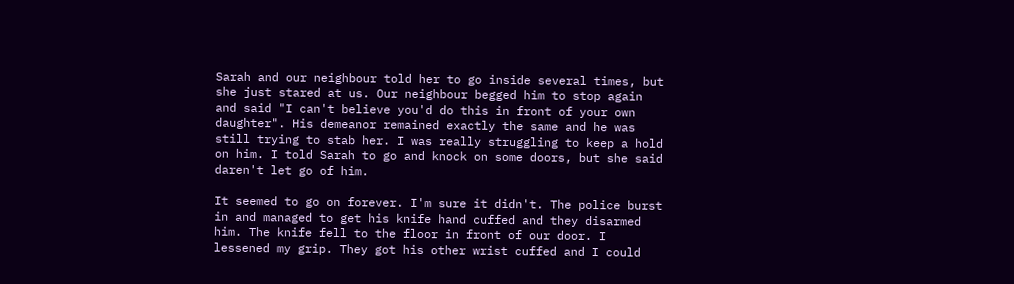Sarah and our neighbour told her to go inside several times, but she just stared at us. Our neighbour begged him to stop again and said "I can't believe you'd do this in front of your own daughter". His demeanor remained exactly the same and he was still trying to stab her. I was really struggling to keep a hold on him. I told Sarah to go and knock on some doors, but she said daren't let go of him.

It seemed to go on forever. I'm sure it didn't. The police burst in and managed to get his knife hand cuffed and they disarmed him. The knife fell to the floor in front of our door. I lessened my grip. They got his other wrist cuffed and I could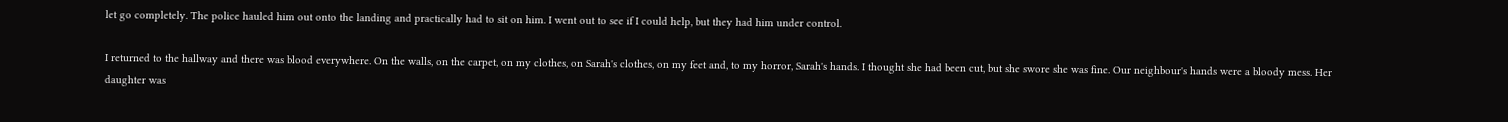let go completely. The police hauled him out onto the landing and practically had to sit on him. I went out to see if I could help, but they had him under control.

I returned to the hallway and there was blood everywhere. On the walls, on the carpet, on my clothes, on Sarah's clothes, on my feet and, to my horror, Sarah's hands. I thought she had been cut, but she swore she was fine. Our neighbour's hands were a bloody mess. Her daughter was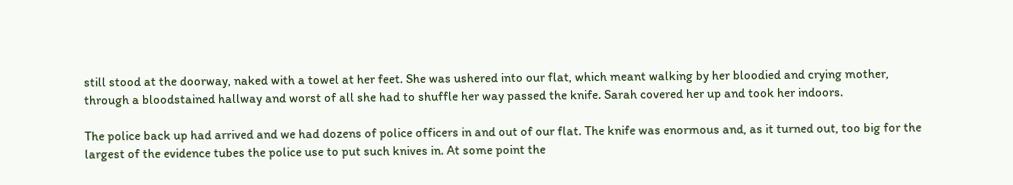still stood at the doorway, naked with a towel at her feet. She was ushered into our flat, which meant walking by her bloodied and crying mother, through a bloodstained hallway and worst of all she had to shuffle her way passed the knife. Sarah covered her up and took her indoors.

The police back up had arrived and we had dozens of police officers in and out of our flat. The knife was enormous and, as it turned out, too big for the largest of the evidence tubes the police use to put such knives in. At some point the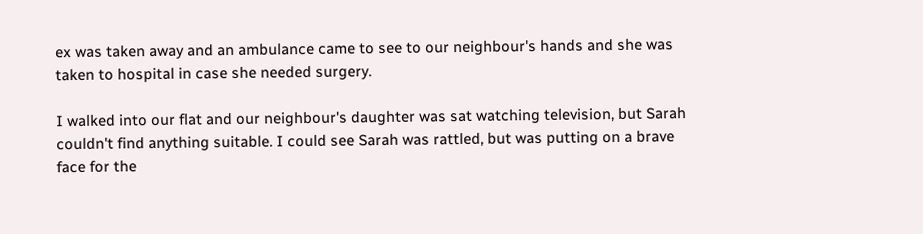ex was taken away and an ambulance came to see to our neighbour's hands and she was taken to hospital in case she needed surgery.

I walked into our flat and our neighbour's daughter was sat watching television, but Sarah couldn't find anything suitable. I could see Sarah was rattled, but was putting on a brave face for the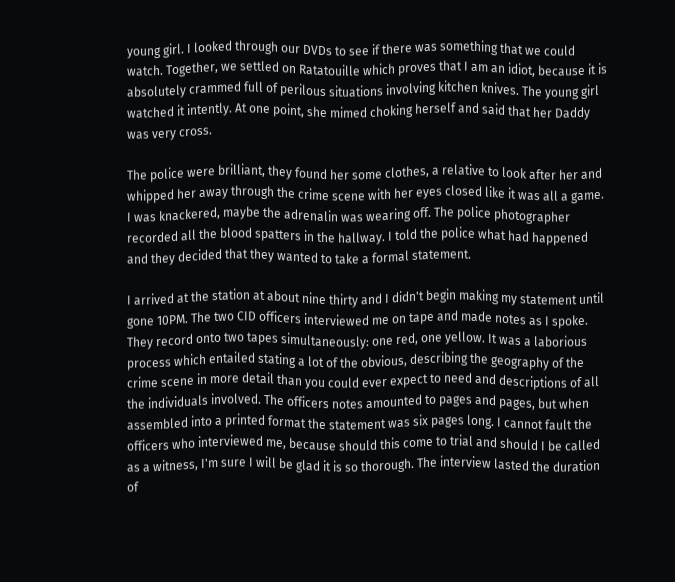young girl. I looked through our DVDs to see if there was something that we could watch. Together, we settled on Ratatouille which proves that I am an idiot, because it is absolutely crammed full of perilous situations involving kitchen knives. The young girl watched it intently. At one point, she mimed choking herself and said that her Daddy was very cross.

The police were brilliant, they found her some clothes, a relative to look after her and whipped her away through the crime scene with her eyes closed like it was all a game. I was knackered, maybe the adrenalin was wearing off. The police photographer recorded all the blood spatters in the hallway. I told the police what had happened and they decided that they wanted to take a formal statement.

I arrived at the station at about nine thirty and I didn't begin making my statement until gone 10PM. The two CID officers interviewed me on tape and made notes as I spoke. They record onto two tapes simultaneously: one red, one yellow. It was a laborious process which entailed stating a lot of the obvious, describing the geography of the crime scene in more detail than you could ever expect to need and descriptions of all the individuals involved. The officers notes amounted to pages and pages, but when assembled into a printed format the statement was six pages long. I cannot fault the officers who interviewed me, because should this come to trial and should I be called as a witness, I'm sure I will be glad it is so thorough. The interview lasted the duration of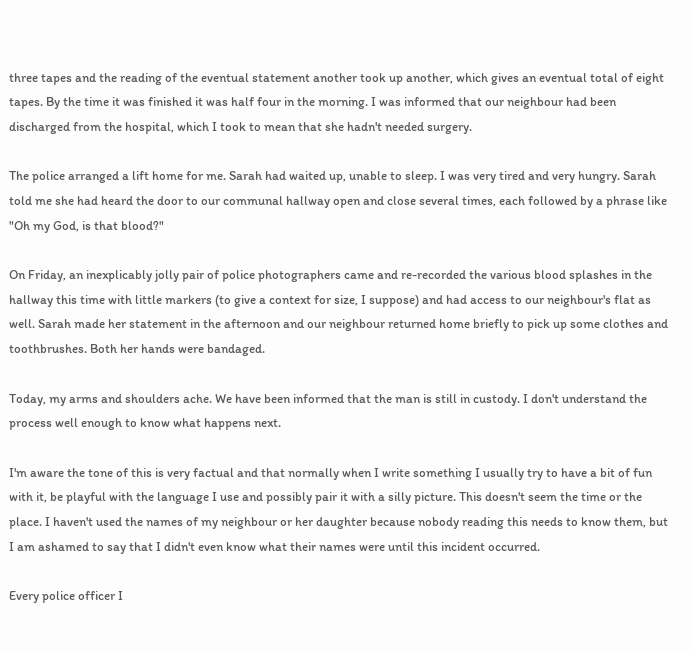three tapes and the reading of the eventual statement another took up another, which gives an eventual total of eight tapes. By the time it was finished it was half four in the morning. I was informed that our neighbour had been discharged from the hospital, which I took to mean that she hadn't needed surgery.

The police arranged a lift home for me. Sarah had waited up, unable to sleep. I was very tired and very hungry. Sarah told me she had heard the door to our communal hallway open and close several times, each followed by a phrase like "Oh my God, is that blood?"

On Friday, an inexplicably jolly pair of police photographers came and re-recorded the various blood splashes in the hallway this time with little markers (to give a context for size, I suppose) and had access to our neighbour's flat as well. Sarah made her statement in the afternoon and our neighbour returned home briefly to pick up some clothes and toothbrushes. Both her hands were bandaged.

Today, my arms and shoulders ache. We have been informed that the man is still in custody. I don't understand the process well enough to know what happens next.

I'm aware the tone of this is very factual and that normally when I write something I usually try to have a bit of fun with it, be playful with the language I use and possibly pair it with a silly picture. This doesn't seem the time or the place. I haven't used the names of my neighbour or her daughter because nobody reading this needs to know them, but I am ashamed to say that I didn't even know what their names were until this incident occurred.

Every police officer I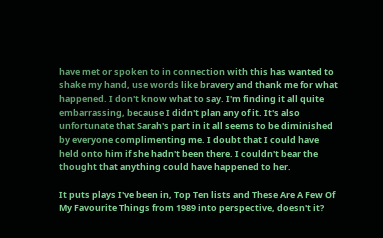have met or spoken to in connection with this has wanted to shake my hand, use words like bravery and thank me for what happened. I don't know what to say. I'm finding it all quite embarrassing, because I didn't plan any of it. It's also unfortunate that Sarah's part in it all seems to be diminished by everyone complimenting me. I doubt that I could have held onto him if she hadn't been there. I couldn't bear the thought that anything could have happened to her.

It puts plays I've been in, Top Ten lists and These Are A Few Of My Favourite Things from 1989 into perspective, doesn't it?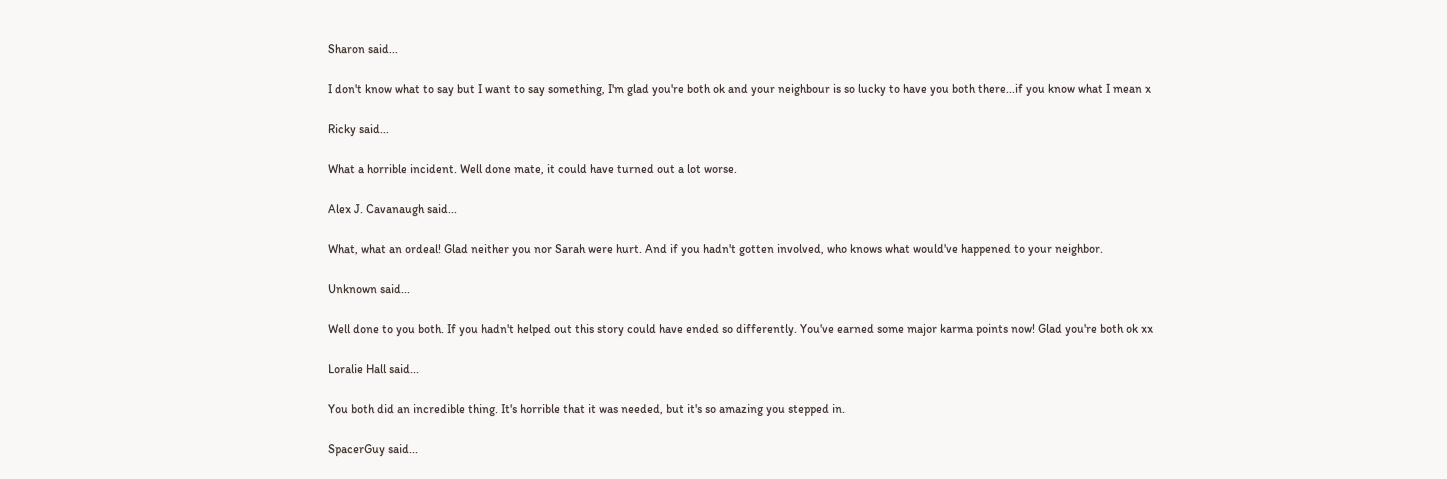Sharon said...

I don't know what to say but I want to say something, I'm glad you're both ok and your neighbour is so lucky to have you both there...if you know what I mean x

Ricky said...

What a horrible incident. Well done mate, it could have turned out a lot worse.

Alex J. Cavanaugh said...

What, what an ordeal! Glad neither you nor Sarah were hurt. And if you hadn't gotten involved, who knows what would've happened to your neighbor.

Unknown said...

Well done to you both. If you hadn't helped out this story could have ended so differently. You've earned some major karma points now! Glad you're both ok xx

Loralie Hall said...

You both did an incredible thing. It's horrible that it was needed, but it's so amazing you stepped in.

SpacerGuy said...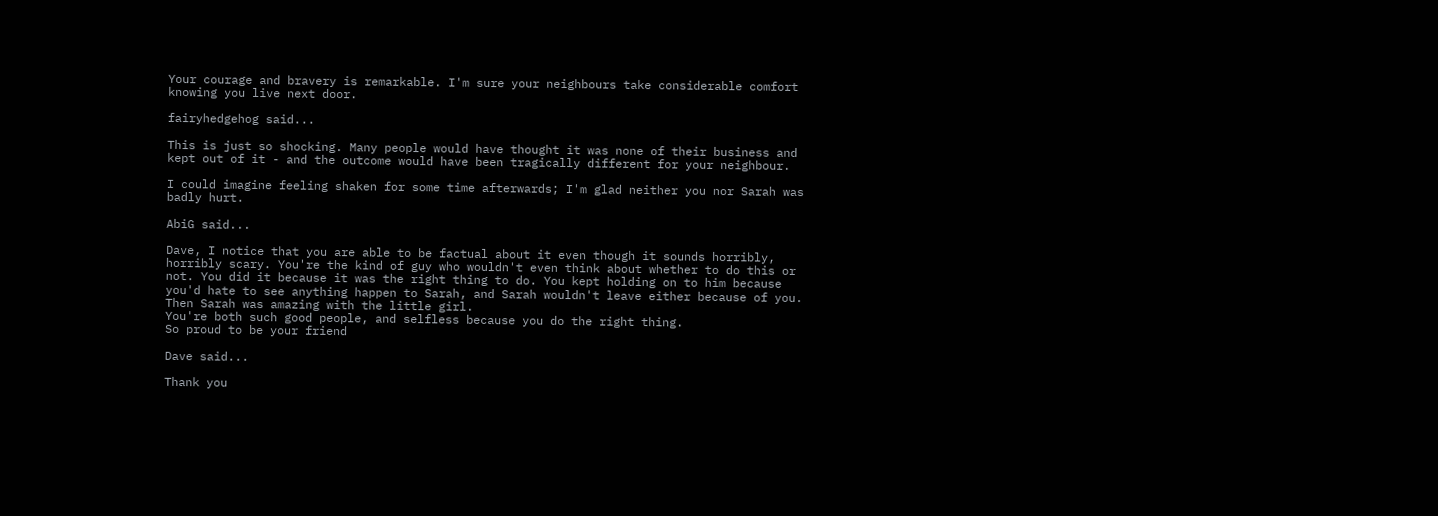Your courage and bravery is remarkable. I'm sure your neighbours take considerable comfort knowing you live next door.

fairyhedgehog said...

This is just so shocking. Many people would have thought it was none of their business and kept out of it - and the outcome would have been tragically different for your neighbour.

I could imagine feeling shaken for some time afterwards; I'm glad neither you nor Sarah was badly hurt.

AbiG said...

Dave, I notice that you are able to be factual about it even though it sounds horribly, horribly scary. You're the kind of guy who wouldn't even think about whether to do this or not. You did it because it was the right thing to do. You kept holding on to him because you'd hate to see anything happen to Sarah, and Sarah wouldn't leave either because of you. Then Sarah was amazing with the little girl.
You're both such good people, and selfless because you do the right thing.
So proud to be your friend

Dave said...

Thank you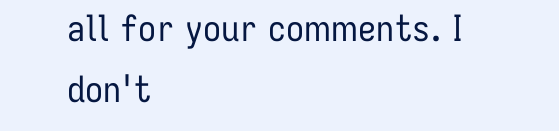all for your comments. I don't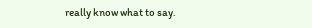really know what to say.